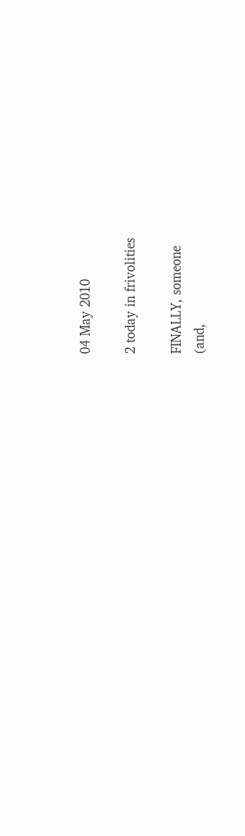04 May 2010

2 today in frivolities

FINALLY, someone
(and,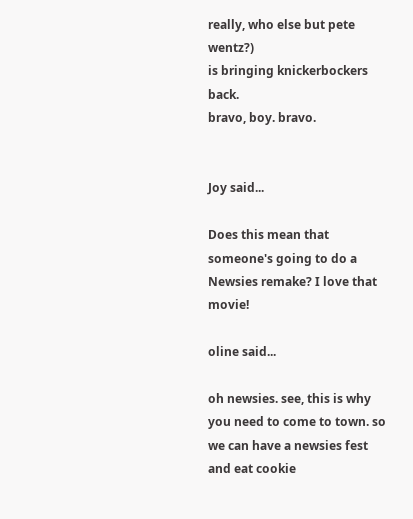really, who else but pete wentz?)
is bringing knickerbockers back.
bravo, boy. bravo.


Joy said...

Does this mean that someone's going to do a Newsies remake? I love that movie!

oline said...

oh newsies. see, this is why you need to come to town. so we can have a newsies fest and eat cookie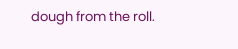dough from the roll.